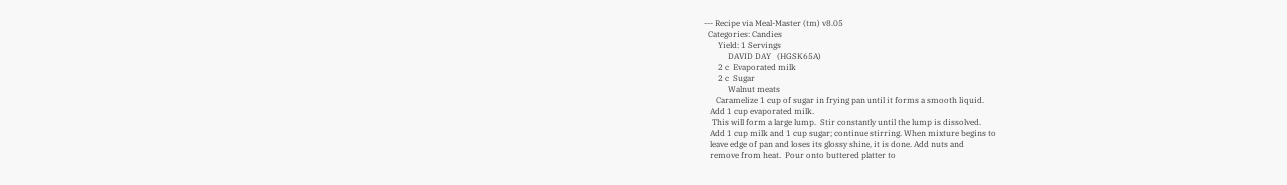--- Recipe via Meal-Master (tm) v8.05
  Categories: Candies
       Yield: 1 Servings
            DAVID DAY   (HGSK65A)
       2 c  Evaporated milk
       2 c  Sugar
            Walnut meats
      Caramelize 1 cup of sugar in frying pan until it forms a smooth liquid.
   Add 1 cup evaporated milk.
    This will form a large lump.  Stir constantly until the lump is dissolved.
   Add 1 cup milk and 1 cup sugar; continue stirring. When mixture begins to
   leave edge of pan and loses its glossy shine, it is done. Add nuts and
   remove from heat.  Pour onto buttered platter to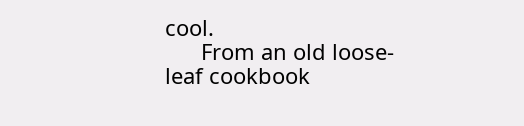cool.
      From an old loose-leaf cookbook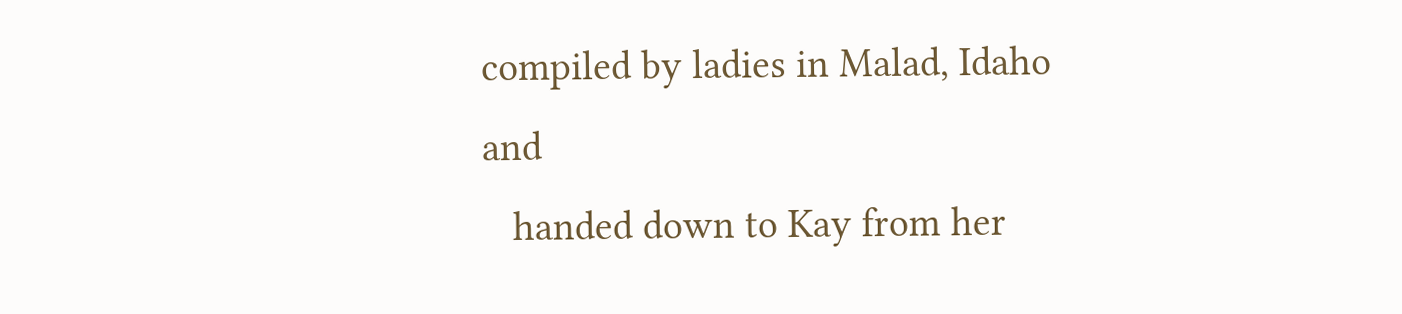compiled by ladies in Malad, Idaho and
   handed down to Kay from her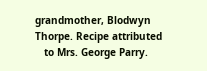grandmother, Blodwyn Thorpe. Recipe attributed
   to Mrs. George Parry.